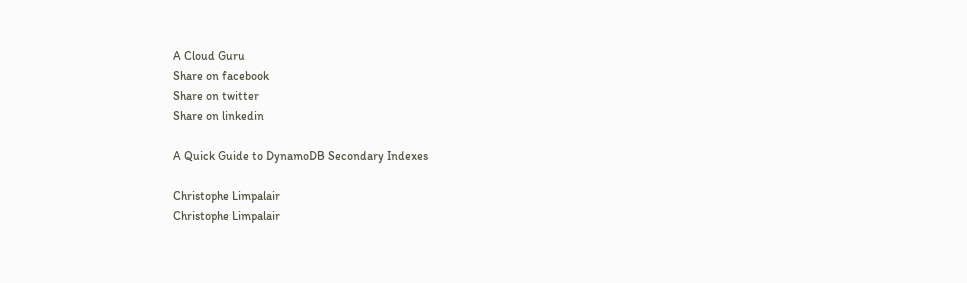A Cloud Guru
Share on facebook
Share on twitter
Share on linkedin

A Quick Guide to DynamoDB Secondary Indexes

Christophe Limpalair
Christophe Limpalair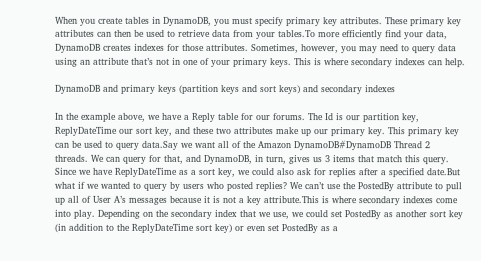When you create tables in DynamoDB, you must specify primary key attributes. These primary key attributes can then be used to retrieve data from your tables.To more efficiently find your data, DynamoDB creates indexes for those attributes. Sometimes, however, you may need to query data using an attribute that’s not in one of your primary keys. This is where secondary indexes can help.

DynamoDB and primary keys (partition keys and sort keys) and secondary indexes

In the example above, we have a Reply table for our forums. The Id is our partition key, ReplyDateTime our sort key, and these two attributes make up our primary key. This primary key can be used to query data.Say we want all of the Amazon DynamoDB#DynamoDB Thread 2 threads. We can query for that, and DynamoDB, in turn, gives us 3 items that match this query. Since we have ReplyDateTime as a sort key, we could also ask for replies after a specified date.But what if we wanted to query by users who posted replies? We can’t use the PostedBy attribute to pull up all of User A’s messages because it is not a key attribute.This is where secondary indexes come into play. Depending on the secondary index that we use, we could set PostedBy as another sort key (in addition to the ReplyDateTime sort key) or even set PostedBy as a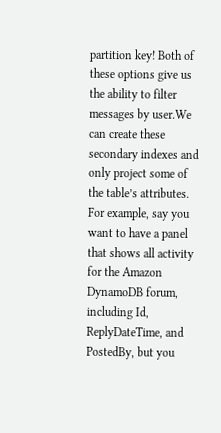partition key! Both of these options give us the ability to filter messages by user.We can create these secondary indexes and only project some of the table’s attributes. For example, say you want to have a panel that shows all activity for the Amazon DynamoDB forum, including Id, ReplyDateTime, and PostedBy, but you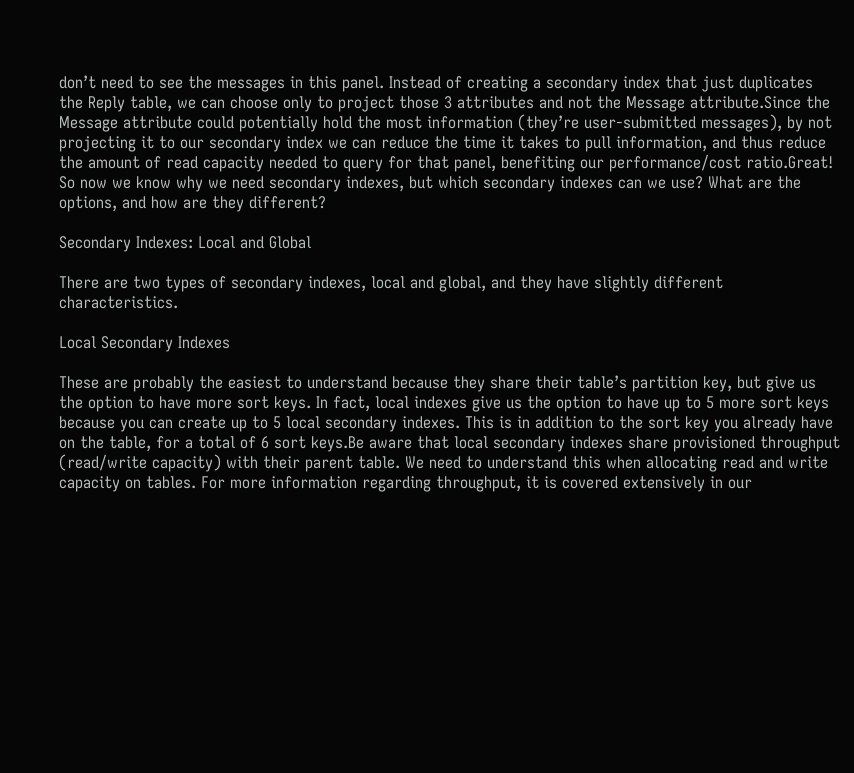don’t need to see the messages in this panel. Instead of creating a secondary index that just duplicates the Reply table, we can choose only to project those 3 attributes and not the Message attribute.Since the Message attribute could potentially hold the most information (they’re user-submitted messages), by not projecting it to our secondary index we can reduce the time it takes to pull information, and thus reduce the amount of read capacity needed to query for that panel, benefiting our performance/cost ratio.Great! So now we know why we need secondary indexes, but which secondary indexes can we use? What are the options, and how are they different?

Secondary Indexes: Local and Global

There are two types of secondary indexes, local and global, and they have slightly different characteristics.

Local Secondary Indexes

These are probably the easiest to understand because they share their table’s partition key, but give us the option to have more sort keys. In fact, local indexes give us the option to have up to 5 more sort keys because you can create up to 5 local secondary indexes. This is in addition to the sort key you already have on the table, for a total of 6 sort keys.Be aware that local secondary indexes share provisioned throughput (read/write capacity) with their parent table. We need to understand this when allocating read and write capacity on tables. For more information regarding throughput, it is covered extensively in our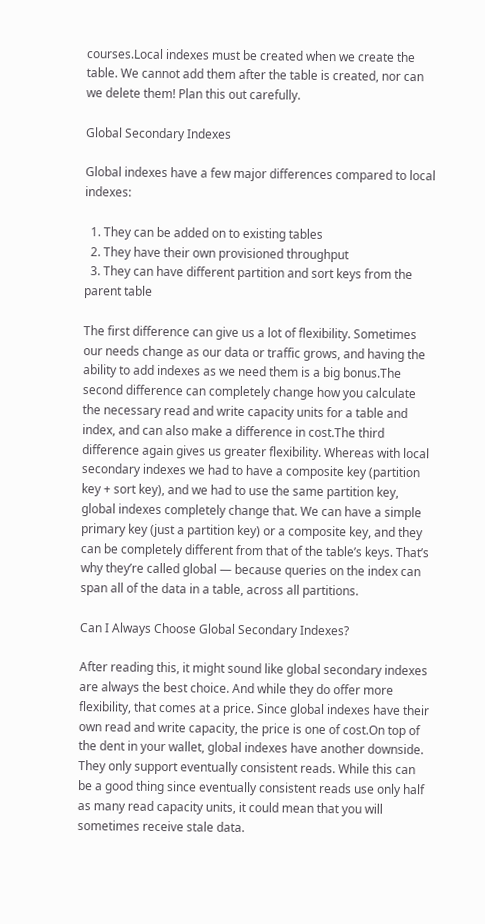courses.Local indexes must be created when we create the table. We cannot add them after the table is created, nor can we delete them! Plan this out carefully.

Global Secondary Indexes

Global indexes have a few major differences compared to local indexes:

  1. They can be added on to existing tables
  2. They have their own provisioned throughput
  3. They can have different partition and sort keys from the parent table

The first difference can give us a lot of flexibility. Sometimes our needs change as our data or traffic grows, and having the ability to add indexes as we need them is a big bonus.The second difference can completely change how you calculate the necessary read and write capacity units for a table and index, and can also make a difference in cost.The third difference again gives us greater flexibility. Whereas with local secondary indexes we had to have a composite key (partition key + sort key), and we had to use the same partition key, global indexes completely change that. We can have a simple primary key (just a partition key) or a composite key, and they can be completely different from that of the table’s keys. That’s why they’re called global — because queries on the index can span all of the data in a table, across all partitions.

Can I Always Choose Global Secondary Indexes?

After reading this, it might sound like global secondary indexes are always the best choice. And while they do offer more flexibility, that comes at a price. Since global indexes have their own read and write capacity, the price is one of cost.On top of the dent in your wallet, global indexes have another downside. They only support eventually consistent reads. While this can be a good thing since eventually consistent reads use only half as many read capacity units, it could mean that you will sometimes receive stale data.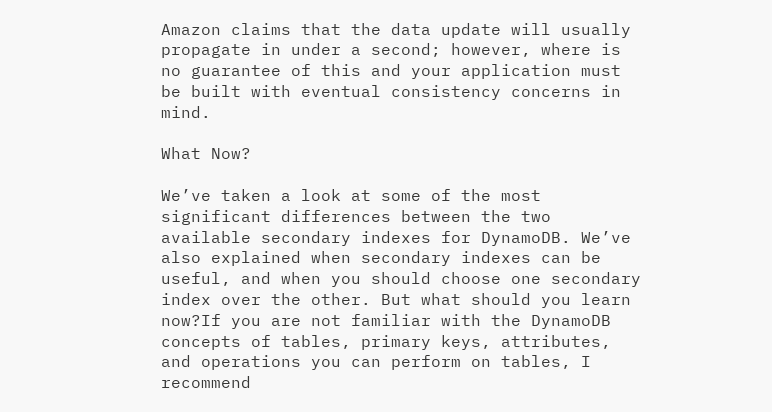Amazon claims that the data update will usually propagate in under a second; however, where is no guarantee of this and your application must be built with eventual consistency concerns in mind.

What Now?

We’ve taken a look at some of the most significant differences between the two available secondary indexes for DynamoDB. We’ve also explained when secondary indexes can be useful, and when you should choose one secondary index over the other. But what should you learn now?If you are not familiar with the DynamoDB concepts of tables, primary keys, attributes, and operations you can perform on tables, I recommend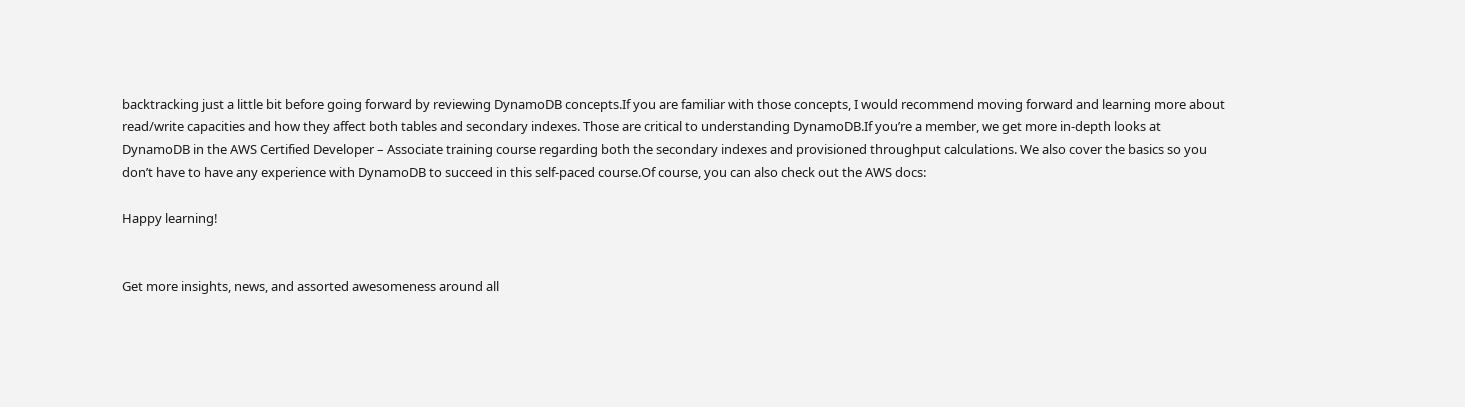backtracking just a little bit before going forward by reviewing DynamoDB concepts.If you are familiar with those concepts, I would recommend moving forward and learning more about read/write capacities and how they affect both tables and secondary indexes. Those are critical to understanding DynamoDB.If you’re a member, we get more in-depth looks at DynamoDB in the AWS Certified Developer – Associate training course regarding both the secondary indexes and provisioned throughput calculations. We also cover the basics so you don’t have to have any experience with DynamoDB to succeed in this self-paced course.Of course, you can also check out the AWS docs:

Happy learning!


Get more insights, news, and assorted awesomeness around all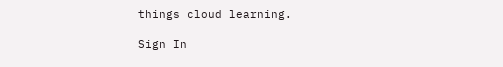things cloud learning.

Sign In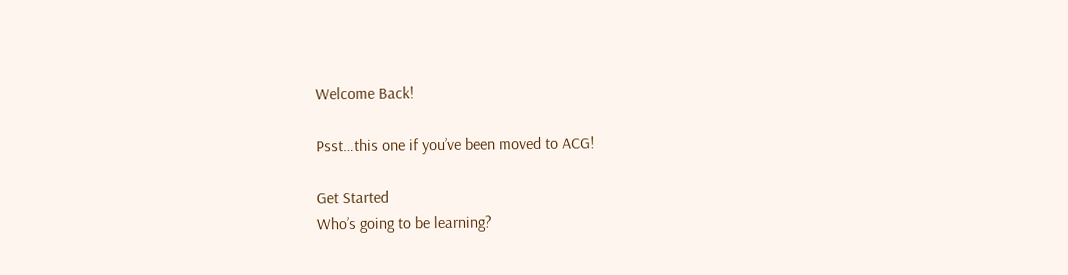Welcome Back!

Psst…this one if you’ve been moved to ACG!

Get Started
Who’s going to be learning?